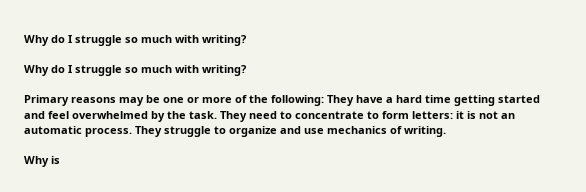Why do I struggle so much with writing?

Why do I struggle so much with writing?

Primary reasons may be one or more of the following: They have a hard time getting started and feel overwhelmed by the task. They need to concentrate to form letters: it is not an automatic process. They struggle to organize and use mechanics of writing.

Why is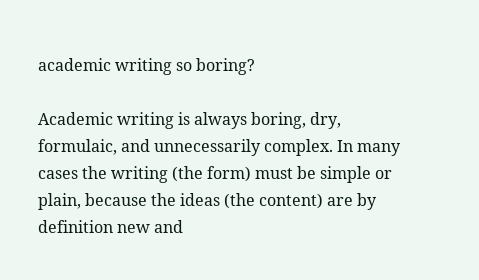academic writing so boring?

Academic writing is always boring, dry, formulaic, and unnecessarily complex. In many cases the writing (the form) must be simple or plain, because the ideas (the content) are by definition new and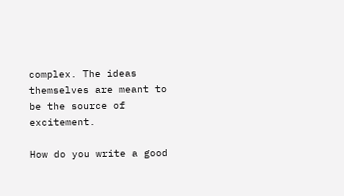complex. The ideas themselves are meant to be the source of excitement.

How do you write a good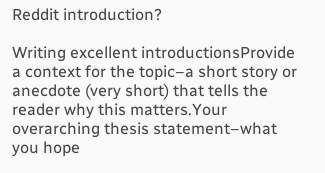Reddit introduction?

Writing excellent introductionsProvide a context for the topic–a short story or anecdote (very short) that tells the reader why this matters.Your overarching thesis statement–what you hope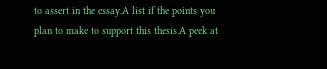to assert in the essay.A list if the points you plan to make to support this thesis.A peek at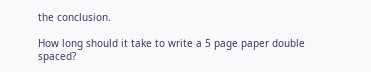the conclusion.

How long should it take to write a 5 page paper double spaced?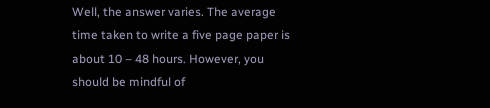Well, the answer varies. The average time taken to write a five page paper is about 10 – 48 hours. However, you should be mindful of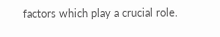factors which play a crucial role.